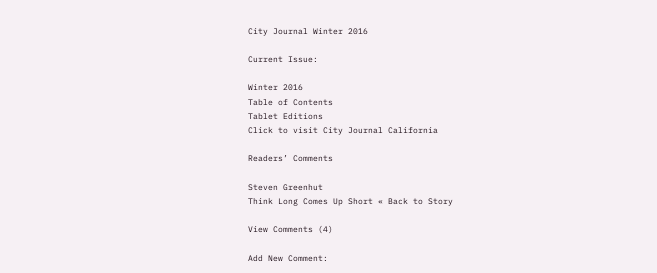City Journal Winter 2016

Current Issue:

Winter 2016
Table of Contents
Tablet Editions
Click to visit City Journal California

Readers’ Comments

Steven Greenhut
Think Long Comes Up Short « Back to Story

View Comments (4)

Add New Comment: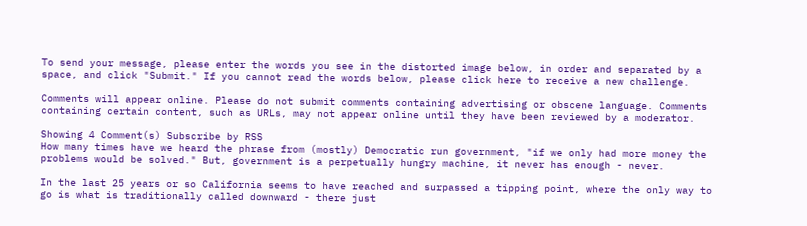To send your message, please enter the words you see in the distorted image below, in order and separated by a space, and click "Submit." If you cannot read the words below, please click here to receive a new challenge.

Comments will appear online. Please do not submit comments containing advertising or obscene language. Comments containing certain content, such as URLs, may not appear online until they have been reviewed by a moderator.

Showing 4 Comment(s) Subscribe by RSS
How many times have we heard the phrase from (mostly) Democratic run government, "if we only had more money the problems would be solved." But, government is a perpetually hungry machine, it never has enough - never.

In the last 25 years or so California seems to have reached and surpassed a tipping point, where the only way to go is what is traditionally called downward - there just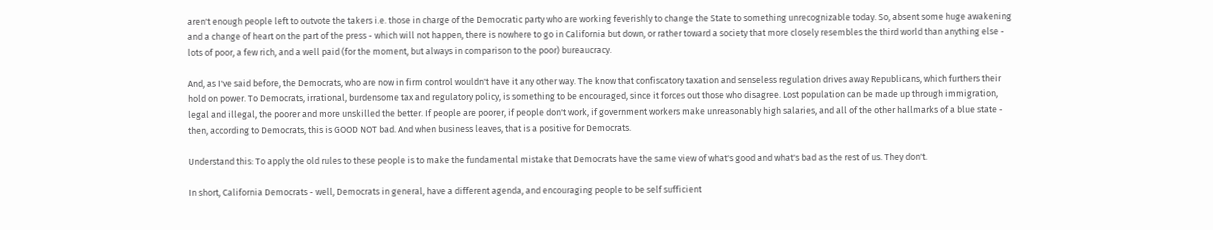aren't enough people left to outvote the takers i.e. those in charge of the Democratic party who are working feverishly to change the State to something unrecognizable today. So, absent some huge awakening and a change of heart on the part of the press - which will not happen, there is nowhere to go in California but down, or rather toward a society that more closely resembles the third world than anything else - lots of poor, a few rich, and a well paid (for the moment, but always in comparison to the poor) bureaucracy.

And, as I've said before, the Democrats, who are now in firm control wouldn't have it any other way. The know that confiscatory taxation and senseless regulation drives away Republicans, which furthers their hold on power. To Democrats, irrational, burdensome tax and regulatory policy, is something to be encouraged, since it forces out those who disagree. Lost population can be made up through immigration, legal and illegal, the poorer and more unskilled the better. If people are poorer, if people don't work, if government workers make unreasonably high salaries, and all of the other hallmarks of a blue state - then, according to Democrats, this is GOOD NOT bad. And when business leaves, that is a positive for Democrats.

Understand this: To apply the old rules to these people is to make the fundamental mistake that Democrats have the same view of what's good and what's bad as the rest of us. They don't.

In short, California Democrats - well, Democrats in general, have a different agenda, and encouraging people to be self sufficient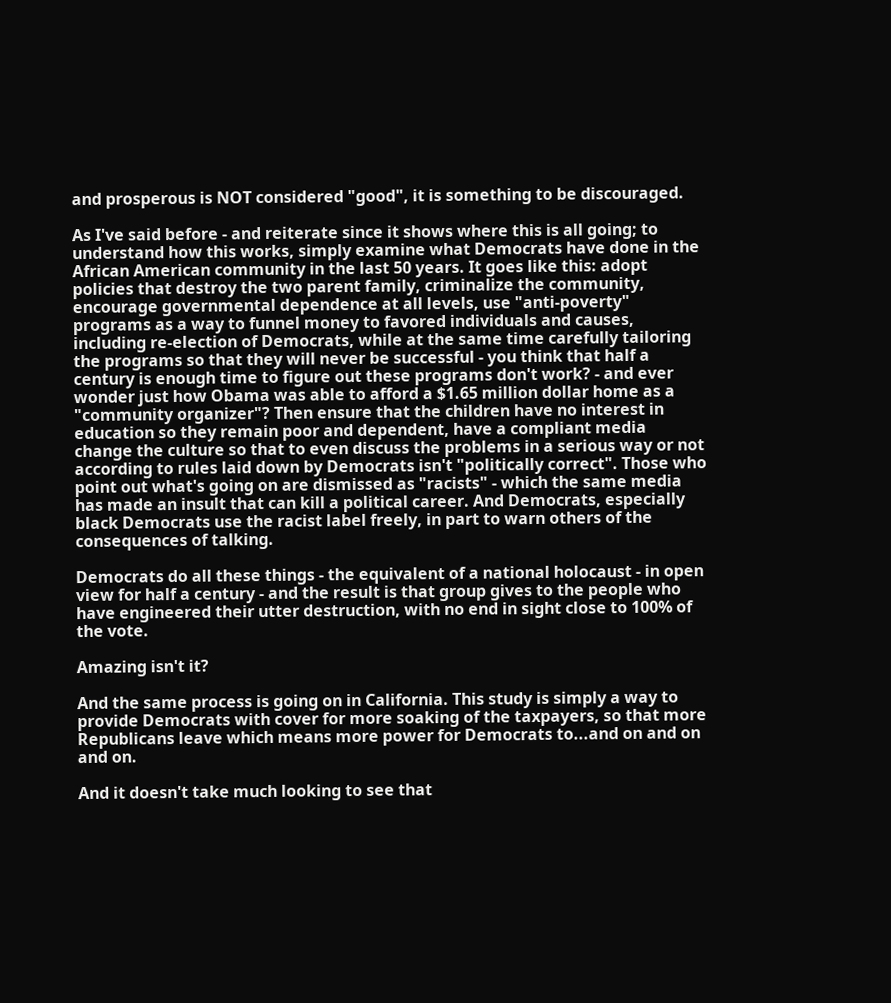and prosperous is NOT considered "good", it is something to be discouraged.

As I've said before - and reiterate since it shows where this is all going; to understand how this works, simply examine what Democrats have done in the African American community in the last 50 years. It goes like this: adopt policies that destroy the two parent family, criminalize the community, encourage governmental dependence at all levels, use "anti-poverty" programs as a way to funnel money to favored individuals and causes, including re-election of Democrats, while at the same time carefully tailoring the programs so that they will never be successful - you think that half a century is enough time to figure out these programs don't work? - and ever wonder just how Obama was able to afford a $1.65 million dollar home as a "community organizer"? Then ensure that the children have no interest in education so they remain poor and dependent, have a compliant media change the culture so that to even discuss the problems in a serious way or not according to rules laid down by Democrats isn't "politically correct". Those who point out what's going on are dismissed as "racists" - which the same media has made an insult that can kill a political career. And Democrats, especially black Democrats use the racist label freely, in part to warn others of the consequences of talking.

Democrats do all these things - the equivalent of a national holocaust - in open view for half a century - and the result is that group gives to the people who have engineered their utter destruction, with no end in sight close to 100% of the vote.

Amazing isn't it?

And the same process is going on in California. This study is simply a way to provide Democrats with cover for more soaking of the taxpayers, so that more Republicans leave which means more power for Democrats to...and on and on and on.

And it doesn't take much looking to see that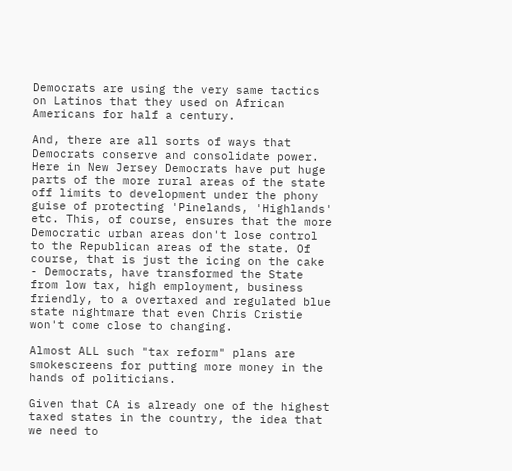Democrats are using the very same tactics on Latinos that they used on African Americans for half a century.

And, there are all sorts of ways that Democrats conserve and consolidate power. Here in New Jersey Democrats have put huge parts of the more rural areas of the state off limits to development under the phony guise of protecting 'Pinelands, 'Highlands' etc. This, of course, ensures that the more Democratic urban areas don't lose control to the Republican areas of the state. Of course, that is just the icing on the cake - Democrats, have transformed the State from low tax, high employment, business friendly, to a overtaxed and regulated blue state nightmare that even Chris Cristie won't come close to changing.

Almost ALL such "tax reform" plans are smokescreens for putting more money in the hands of politicians.

Given that CA is already one of the highest taxed states in the country, the idea that we need to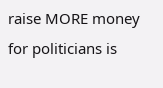raise MORE money for politicians is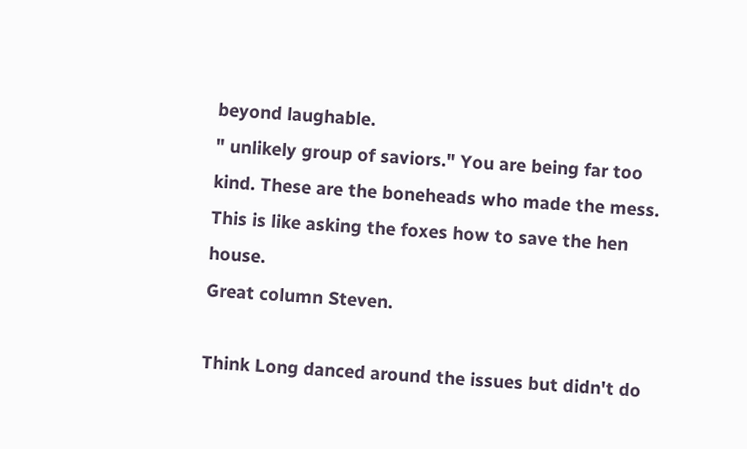beyond laughable.
" unlikely group of saviors." You are being far too kind. These are the boneheads who made the mess. This is like asking the foxes how to save the hen house.
Great column Steven.

Think Long danced around the issues but didn't do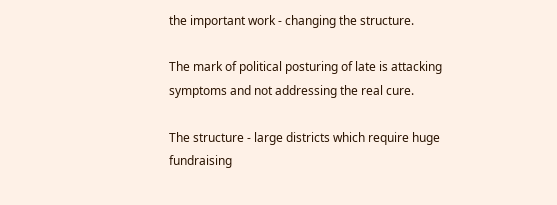the important work - changing the structure.

The mark of political posturing of late is attacking symptoms and not addressing the real cure.

The structure - large districts which require huge fundraising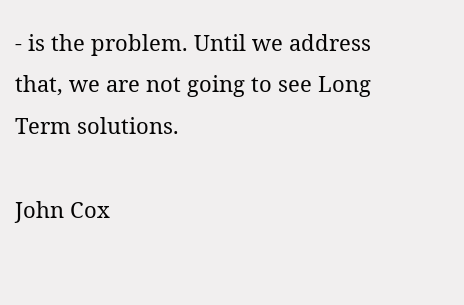- is the problem. Until we address that, we are not going to see Long Term solutions.

John Cox